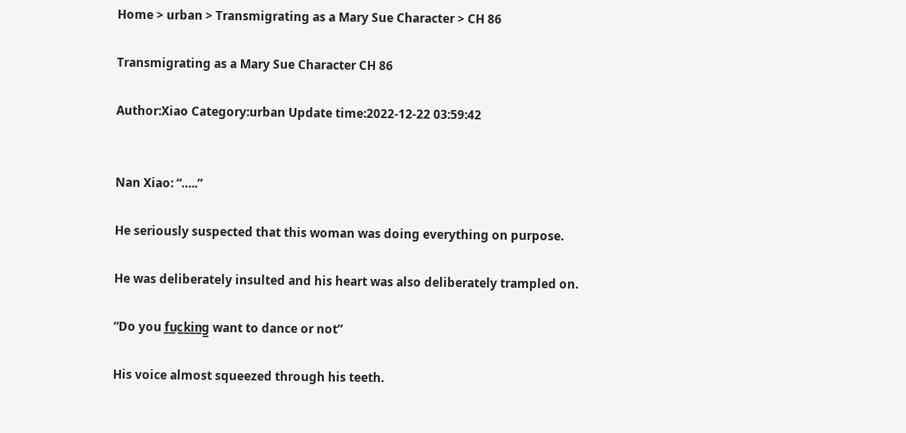Home > urban > Transmigrating as a Mary Sue Character > CH 86

Transmigrating as a Mary Sue Character CH 86

Author:Xiao Category:urban Update time:2022-12-22 03:59:42


Nan Xiao: “…..”

He seriously suspected that this woman was doing everything on purpose.

He was deliberately insulted and his heart was also deliberately trampled on.

“Do you f̲u̲c̲k̲i̲n̲g̲ want to dance or not”

His voice almost squeezed through his teeth.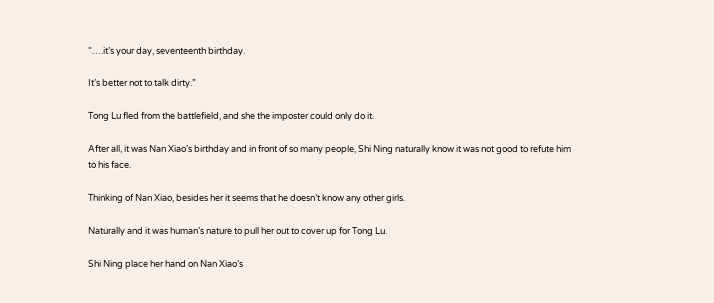“….it’s your day, seventeenth birthday.

It’s better not to talk dirty.”

Tong Lu fled from the battlefield, and she the imposter could only do it.

After all, it was Nan Xiao’s birthday and in front of so many people, Shi Ning naturally know it was not good to refute him to his face.

Thinking of Nan Xiao, besides her it seems that he doesn’t know any other girls.

Naturally and it was human’s nature to pull her out to cover up for Tong Lu.

Shi Ning place her hand on Nan Xiao’s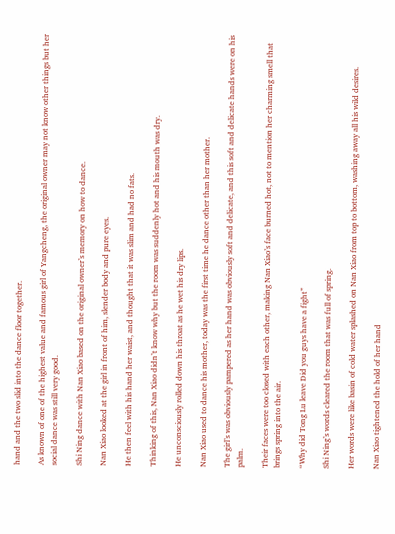hand and the two slid into the dance floor together.

As known of one of the highest value and famous girl of Yangcheng, the original owner may not know other things but her social dance was still very good.

Shi Ning dance with Nan Xiao based on the original owner’s memory on how to dance.

Nan Xiao looked at the girl in front of him, slender body and pure eyes.

He then feel with his hand her waist, and thought that it was slim and had no fats.

Thinking of this, Nan Xiao didn’t know why but the room was suddenly hot and his mouth was dry.

He unconsciously rolled down his throat as he wet his dry lips.

Nan Xiao used to dance his mother, today was the first time he dance other than her mother.

The girl’s was obviously pampered as her hand was obviously soft and delicate, and this soft and delicate hands were on his palm.

Their faces were too closed with each other, making Nan Xiao’s face burned hot, not to mention her charming smell that brings spring into the air.

“Why did Tong Lu leave Did you guys have a fight”

Shi Ning’s words cleared the room that was full of spring.

Her words were like basin of cold water splashed on Nan Xiao from top to bottom, washing away all his wild desires.

Nan Xiao tightened the hold of her hand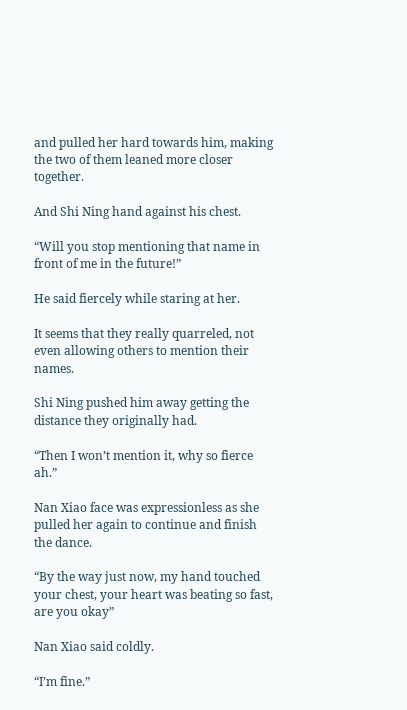and pulled her hard towards him, making the two of them leaned more closer together.

And Shi Ning hand against his chest.

“Will you stop mentioning that name in front of me in the future!”

He said fiercely while staring at her.

It seems that they really quarreled, not even allowing others to mention their names.

Shi Ning pushed him away getting the distance they originally had.

“Then I won’t mention it, why so fierce ah.”

Nan Xiao face was expressionless as she pulled her again to continue and finish the dance.

“By the way just now, my hand touched your chest, your heart was beating so fast, are you okay”

Nan Xiao said coldly.

“I’m fine.”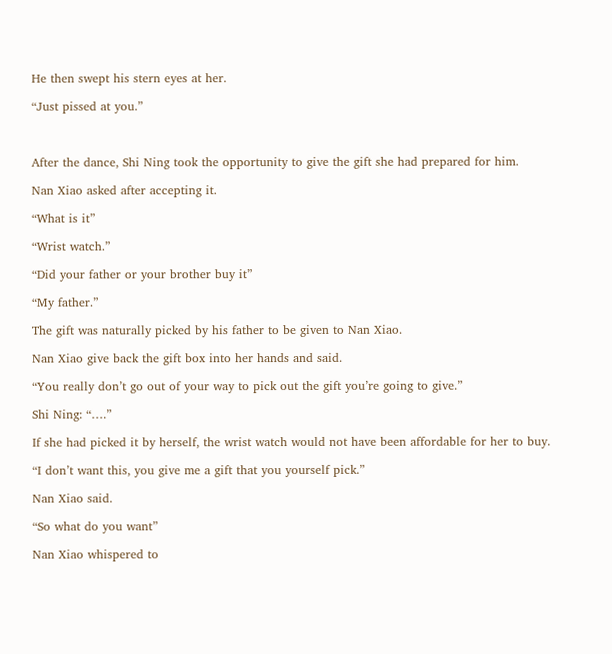He then swept his stern eyes at her.

“Just pissed at you.”



After the dance, Shi Ning took the opportunity to give the gift she had prepared for him.

Nan Xiao asked after accepting it.

“What is it”

“Wrist watch.”

“Did your father or your brother buy it”

“My father.”

The gift was naturally picked by his father to be given to Nan Xiao.

Nan Xiao give back the gift box into her hands and said.

“You really don’t go out of your way to pick out the gift you’re going to give.”

Shi Ning: “….”

If she had picked it by herself, the wrist watch would not have been affordable for her to buy.

“I don’t want this, you give me a gift that you yourself pick.”

Nan Xiao said.

“So what do you want”

Nan Xiao whispered to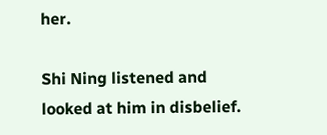her.

Shi Ning listened and looked at him in disbelief.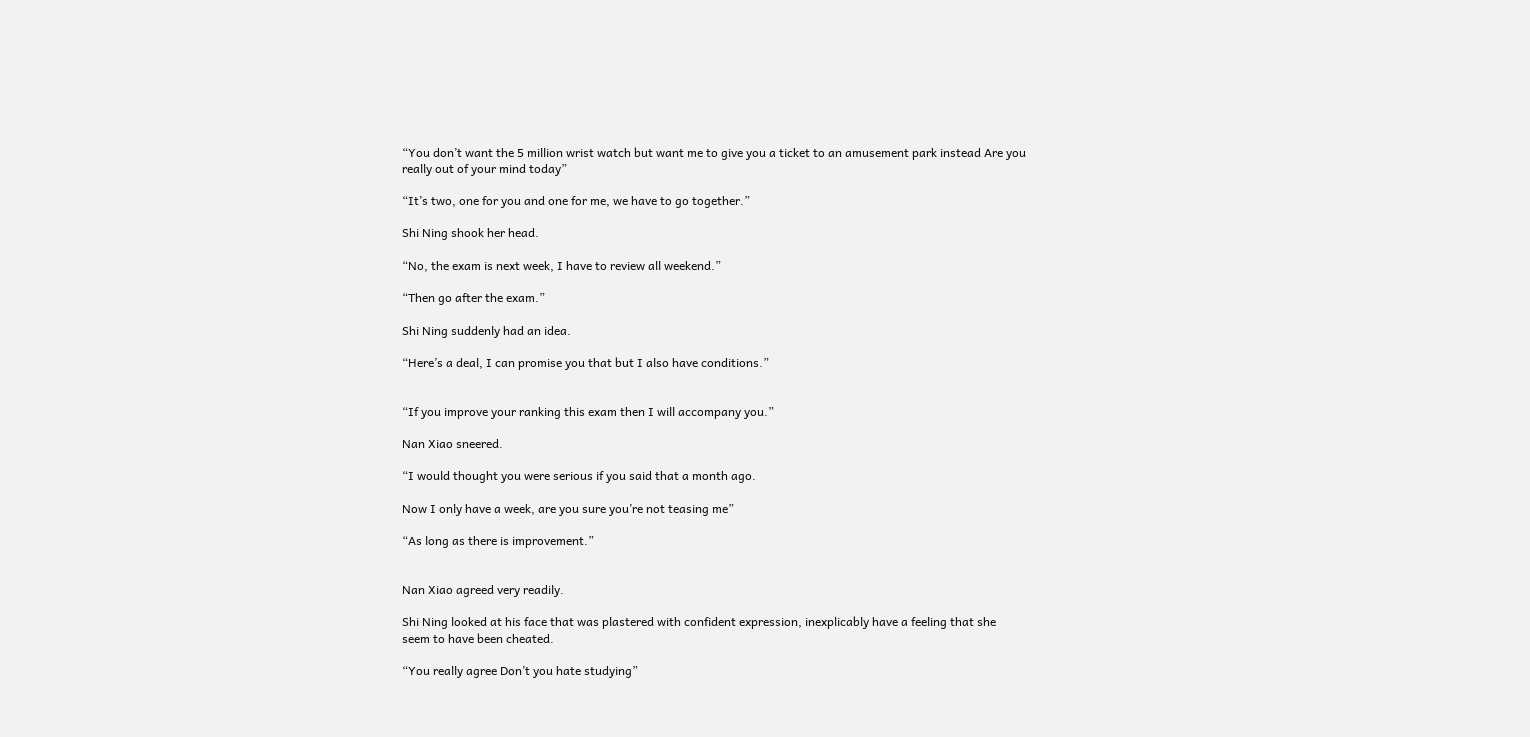“You don’t want the 5 million wrist watch but want me to give you a ticket to an amusement park instead Are you really out of your mind today”

“It’s two, one for you and one for me, we have to go together.”

Shi Ning shook her head.

“No, the exam is next week, I have to review all weekend.”

“Then go after the exam.”

Shi Ning suddenly had an idea.

“Here’s a deal, I can promise you that but I also have conditions.”


“If you improve your ranking this exam then I will accompany you.”

Nan Xiao sneered.

“I would thought you were serious if you said that a month ago.

Now I only have a week, are you sure you’re not teasing me”

“As long as there is improvement.”


Nan Xiao agreed very readily.

Shi Ning looked at his face that was plastered with confident expression, inexplicably have a feeling that she seem to have been cheated.

“You really agree Don’t you hate studying”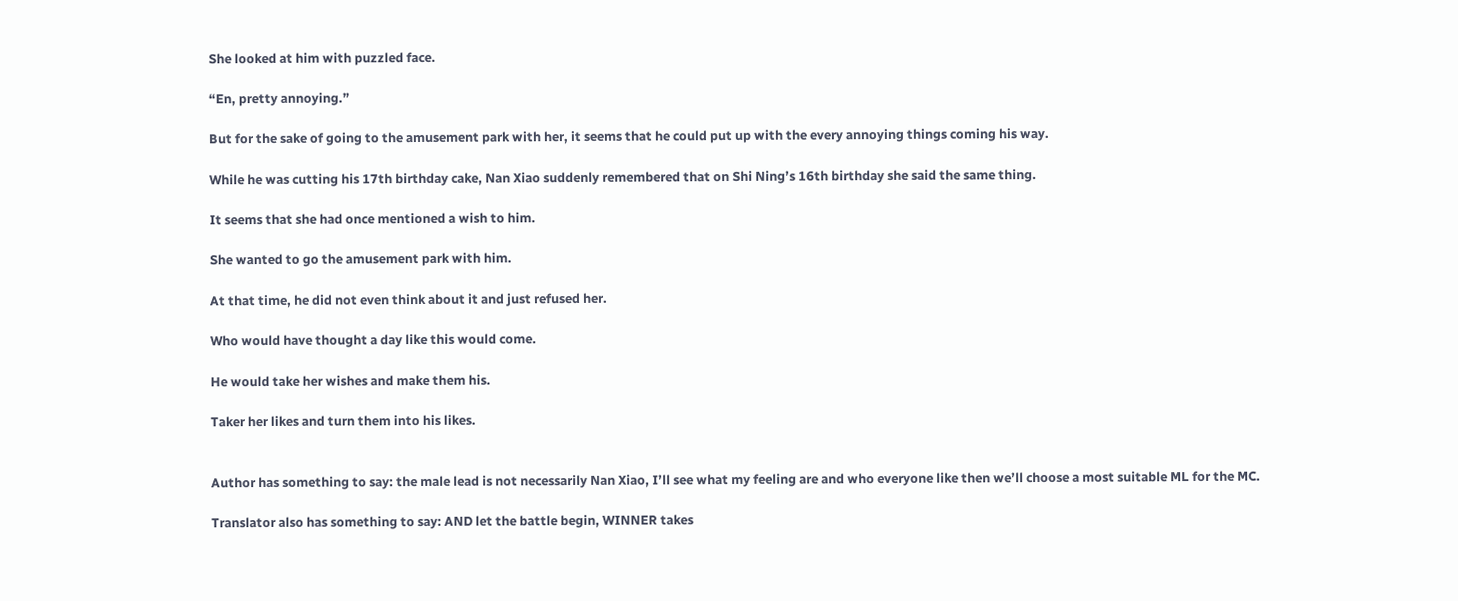She looked at him with puzzled face.

“En, pretty annoying.”

But for the sake of going to the amusement park with her, it seems that he could put up with the every annoying things coming his way.

While he was cutting his 17th birthday cake, Nan Xiao suddenly remembered that on Shi Ning’s 16th birthday she said the same thing.

It seems that she had once mentioned a wish to him.

She wanted to go the amusement park with him.

At that time, he did not even think about it and just refused her.

Who would have thought a day like this would come.

He would take her wishes and make them his.

Taker her likes and turn them into his likes.


Author has something to say: the male lead is not necessarily Nan Xiao, I’ll see what my feeling are and who everyone like then we’ll choose a most suitable ML for the MC.

Translator also has something to say: AND let the battle begin, WINNER takes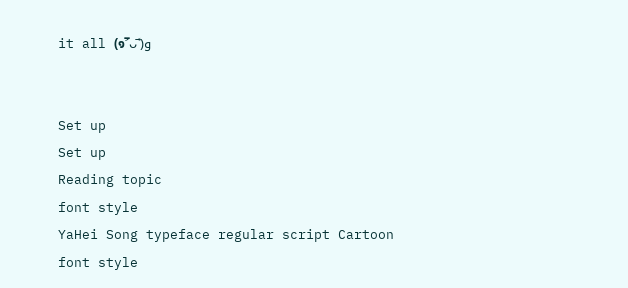it all (๑˃̵ᴗ˂̵)و


Set up
Set up
Reading topic
font style
YaHei Song typeface regular script Cartoon
font style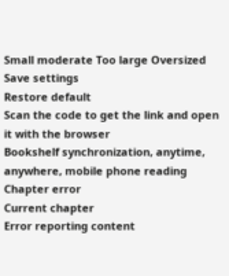Small moderate Too large Oversized
Save settings
Restore default
Scan the code to get the link and open it with the browser
Bookshelf synchronization, anytime, anywhere, mobile phone reading
Chapter error
Current chapter
Error reporting content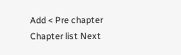Add < Pre chapter Chapter list Next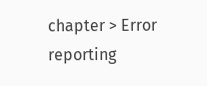chapter > Error reporting